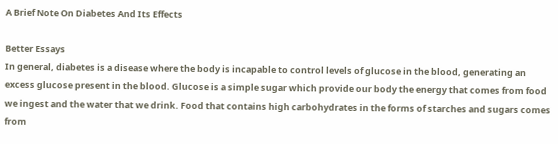A Brief Note On Diabetes And Its Effects

Better Essays
In general, diabetes is a disease where the body is incapable to control levels of glucose in the blood, generating an excess glucose present in the blood. Glucose is a simple sugar which provide our body the energy that comes from food we ingest and the water that we drink. Food that contains high carbohydrates in the forms of starches and sugars comes from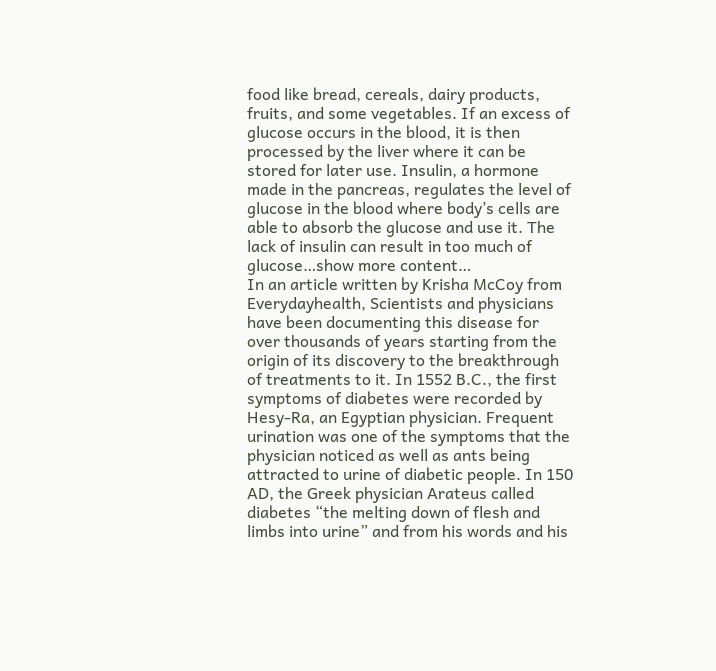food like bread, cereals, dairy products, fruits, and some vegetables. If an excess of glucose occurs in the blood, it is then processed by the liver where it can be stored for later use. Insulin, a hormone made in the pancreas, regulates the level of glucose in the blood where body’s cells are able to absorb the glucose and use it. The lack of insulin can result in too much of glucose…show more content…
In an article written by Krisha McCoy from Everydayhealth, Scientists and physicians have been documenting this disease for over thousands of years starting from the origin of its discovery to the breakthrough of treatments to it. In 1552 B.C., the first symptoms of diabetes were recorded by Hesy-Ra, an Egyptian physician. Frequent urination was one of the symptoms that the physician noticed as well as ants being attracted to urine of diabetic people. In 150 AD, the Greek physician Arateus called diabetes “the melting down of flesh and limbs into urine” and from his words and his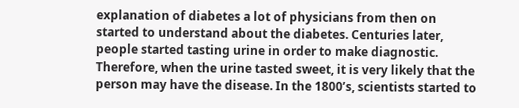explanation of diabetes a lot of physicians from then on started to understand about the diabetes. Centuries later, people started tasting urine in order to make diagnostic. Therefore, when the urine tasted sweet, it is very likely that the person may have the disease. In the 1800’s, scientists started to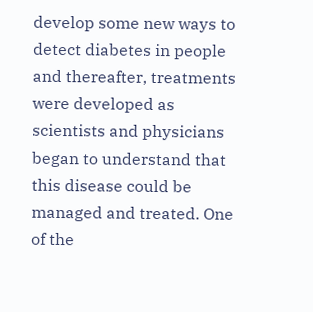develop some new ways to detect diabetes in people and thereafter, treatments were developed as scientists and physicians began to understand that this disease could be managed and treated. One of the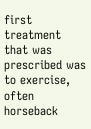first treatment that was prescribed was to exercise, often horseback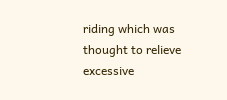riding which was thought to relieve excessive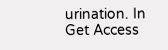urination. In
Get Access